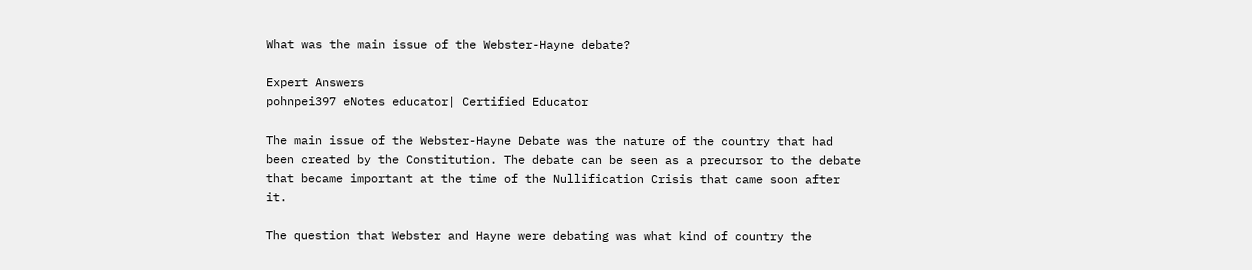What was the main issue of the Webster-Hayne debate?

Expert Answers
pohnpei397 eNotes educator| Certified Educator

The main issue of the Webster-Hayne Debate was the nature of the country that had been created by the Constitution. The debate can be seen as a precursor to the debate that became important at the time of the Nullification Crisis that came soon after it.

The question that Webster and Hayne were debating was what kind of country the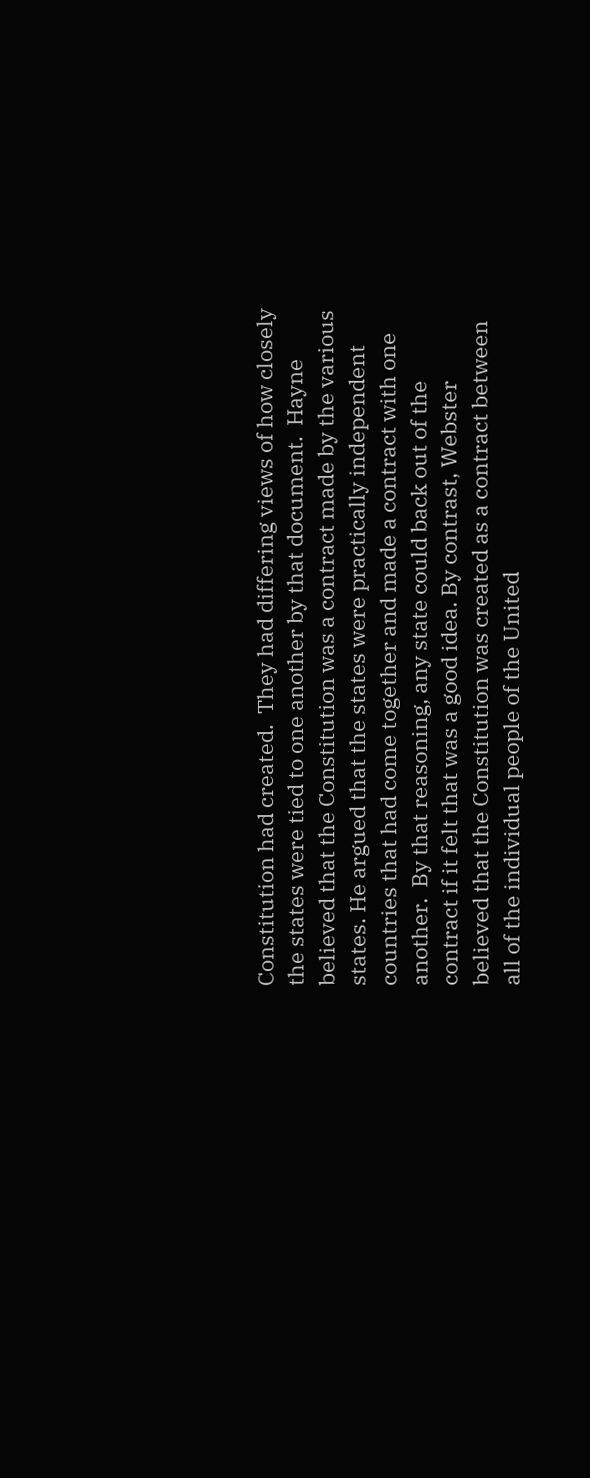Constitution had created.  They had differing views of how closely the states were tied to one another by that document.  Hayne believed that the Constitution was a contract made by the various states. He argued that the states were practically independent countries that had come together and made a contract with one another.  By that reasoning, any state could back out of the contract if it felt that was a good idea. By contrast, Webster believed that the Constitution was created as a contract between all of the individual people of the United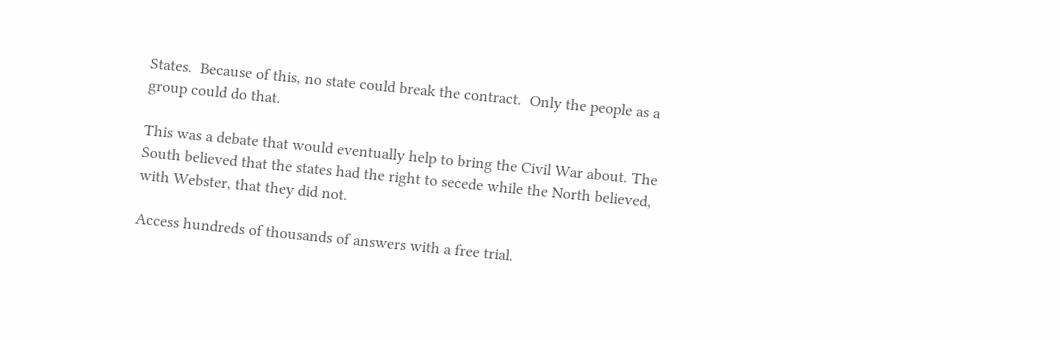States.  Because of this, no state could break the contract.  Only the people as a group could do that.

This was a debate that would eventually help to bring the Civil War about. The South believed that the states had the right to secede while the North believed, with Webster, that they did not.

Access hundreds of thousands of answers with a free trial.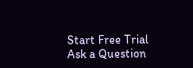Start Free Trial
Ask a Question